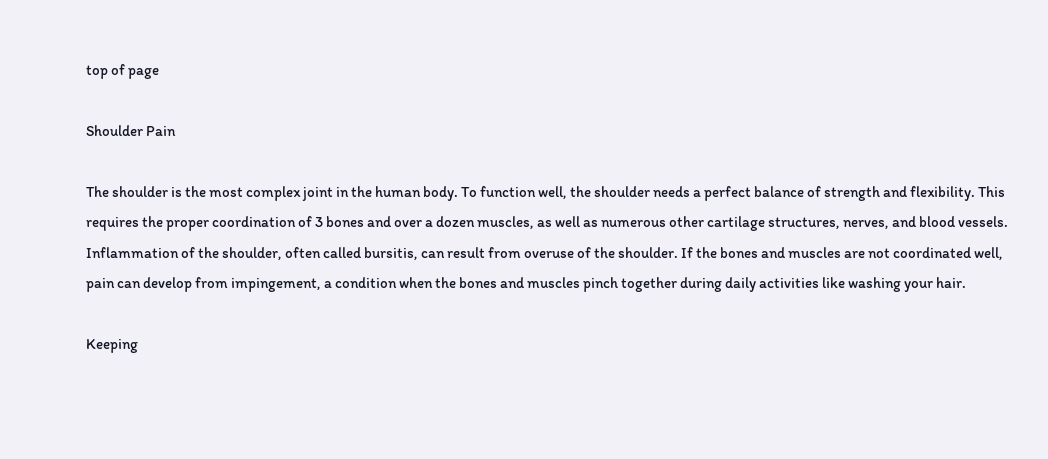top of page

Shoulder Pain

The shoulder is the most complex joint in the human body. To function well, the shoulder needs a perfect balance of strength and flexibility. This requires the proper coordination of 3 bones and over a dozen muscles, as well as numerous other cartilage structures, nerves, and blood vessels. Inflammation of the shoulder, often called bursitis, can result from overuse of the shoulder. If the bones and muscles are not coordinated well, pain can develop from impingement, a condition when the bones and muscles pinch together during daily activities like washing your hair.

Keeping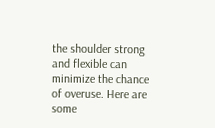the shoulder strong and flexible can minimize the chance of overuse. Here are some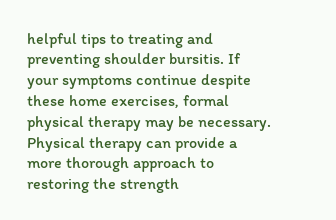helpful tips to treating and preventing shoulder bursitis. If your symptoms continue despite these home exercises, formal physical therapy may be necessary. Physical therapy can provide a more thorough approach to restoring the strength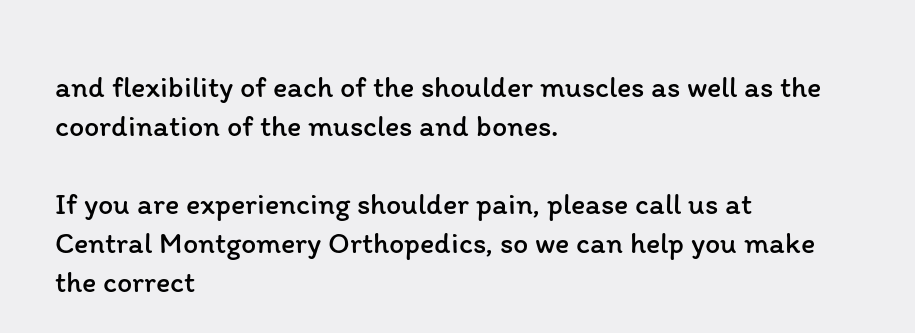and flexibility of each of the shoulder muscles as well as the coordination of the muscles and bones.

If you are experiencing shoulder pain, please call us at Central Montgomery Orthopedics, so we can help you make the correct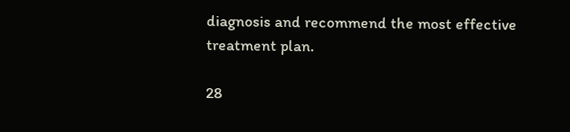diagnosis and recommend the most effective treatment plan.

28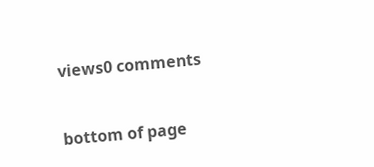views0 comments


bottom of page